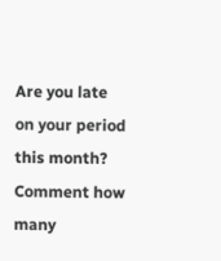Are you late on your period this month? Comment how many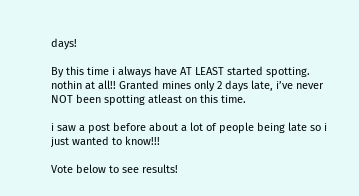days!

By this time i always have AT LEAST started spotting. nothin at all!! Granted mines only 2 days late, i’ve never NOT been spotting atleast on this time.

i saw a post before about a lot of people being late so i just wanted to know!!!

Vote below to see results!